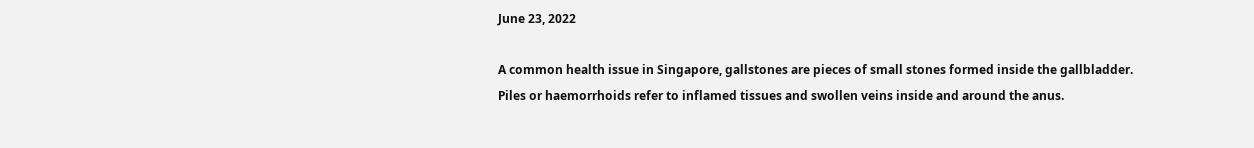June 23, 2022

A common health issue in Singapore, gallstones are pieces of small stones formed inside the gallbladder. Piles or haemorrhoids refer to inflamed tissues and swollen veins inside and around the anus.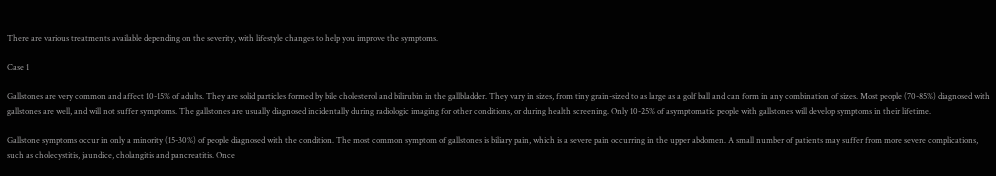There are various treatments available depending on the severity, with lifestyle changes to help you improve the symptoms.

Case 1

Gallstones are very common and affect 10-15% of adults. They are solid particles formed by bile cholesterol and bilirubin in the gallbladder. They vary in sizes, from tiny grain-sized to as large as a golf ball and can form in any combination of sizes. Most people (70-85%) diagnosed with gallstones are well, and will not suffer symptoms. The gallstones are usually diagnosed incidentally during radiologic imaging for other conditions, or during health screening. Only 10-25% of asymptomatic people with gallstones will develop symptoms in their lifetime.

Gallstone symptoms occur in only a minority (15-30%) of people diagnosed with the condition. The most common symptom of gallstones is biliary pain, which is a severe pain occurring in the upper abdomen. A small number of patients may suffer from more severe complications, such as cholecystitis, jaundice, cholangitis and pancreatitis. Once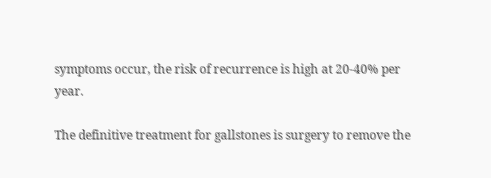symptoms occur, the risk of recurrence is high at 20-40% per year.

The definitive treatment for gallstones is surgery to remove the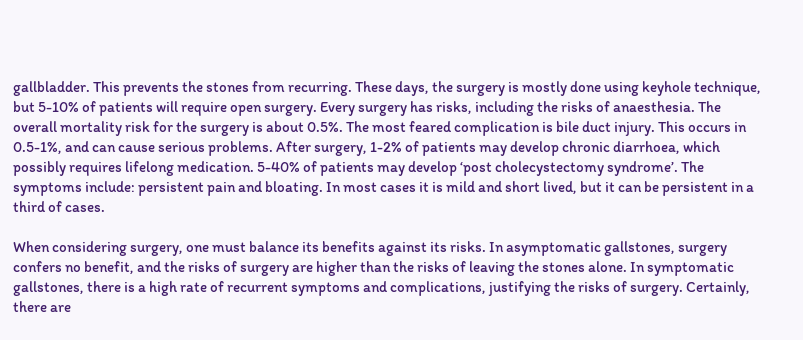gallbladder. This prevents the stones from recurring. These days, the surgery is mostly done using keyhole technique, but 5-10% of patients will require open surgery. Every surgery has risks, including the risks of anaesthesia. The overall mortality risk for the surgery is about 0.5%. The most feared complication is bile duct injury. This occurs in 0.5-1%, and can cause serious problems. After surgery, 1-2% of patients may develop chronic diarrhoea, which possibly requires lifelong medication. 5-40% of patients may develop ‘post cholecystectomy syndrome’. The symptoms include: persistent pain and bloating. In most cases it is mild and short lived, but it can be persistent in a third of cases.

When considering surgery, one must balance its benefits against its risks. In asymptomatic gallstones, surgery confers no benefit, and the risks of surgery are higher than the risks of leaving the stones alone. In symptomatic gallstones, there is a high rate of recurrent symptoms and complications, justifying the risks of surgery. Certainly, there are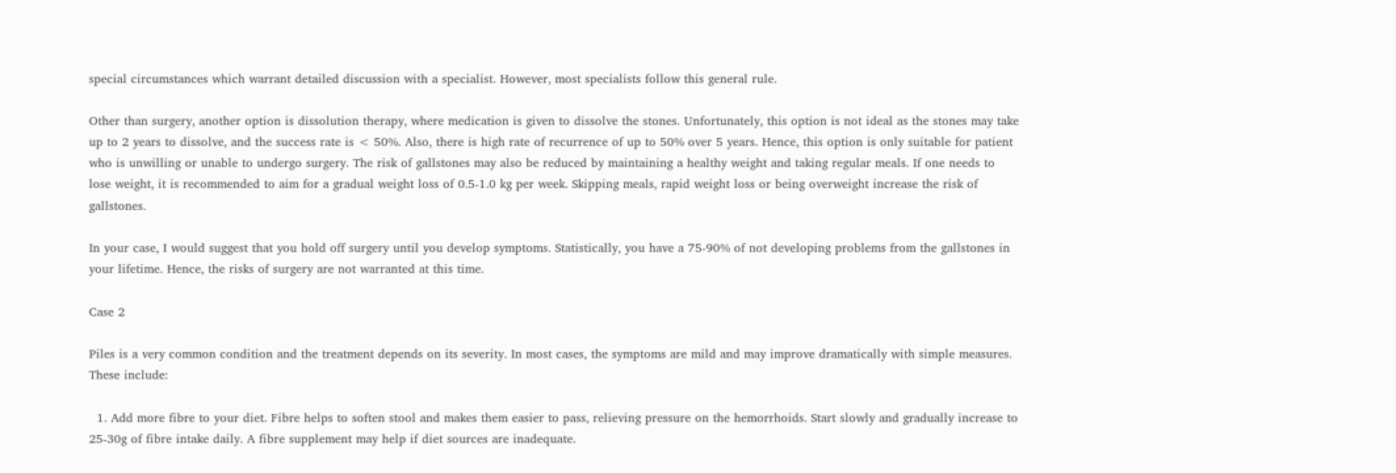special circumstances which warrant detailed discussion with a specialist. However, most specialists follow this general rule.

Other than surgery, another option is dissolution therapy, where medication is given to dissolve the stones. Unfortunately, this option is not ideal as the stones may take up to 2 years to dissolve, and the success rate is < 50%. Also, there is high rate of recurrence of up to 50% over 5 years. Hence, this option is only suitable for patient who is unwilling or unable to undergo surgery. The risk of gallstones may also be reduced by maintaining a healthy weight and taking regular meals. If one needs to lose weight, it is recommended to aim for a gradual weight loss of 0.5-1.0 kg per week. Skipping meals, rapid weight loss or being overweight increase the risk of gallstones.

In your case, I would suggest that you hold off surgery until you develop symptoms. Statistically, you have a 75-90% of not developing problems from the gallstones in your lifetime. Hence, the risks of surgery are not warranted at this time.

Case 2

Piles is a very common condition and the treatment depends on its severity. In most cases, the symptoms are mild and may improve dramatically with simple measures. These include:

  1. Add more fibre to your diet. Fibre helps to soften stool and makes them easier to pass, relieving pressure on the hemorrhoids. Start slowly and gradually increase to 25-30g of fibre intake daily. A fibre supplement may help if diet sources are inadequate.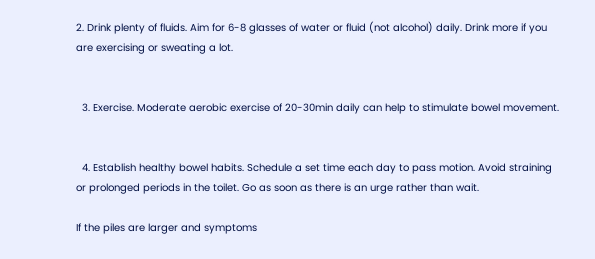2. Drink plenty of fluids. Aim for 6-8 glasses of water or fluid (not alcohol) daily. Drink more if you are exercising or sweating a lot.


  3. Exercise. Moderate aerobic exercise of 20-30min daily can help to stimulate bowel movement.


  4. Establish healthy bowel habits. Schedule a set time each day to pass motion. Avoid straining or prolonged periods in the toilet. Go as soon as there is an urge rather than wait.

If the piles are larger and symptoms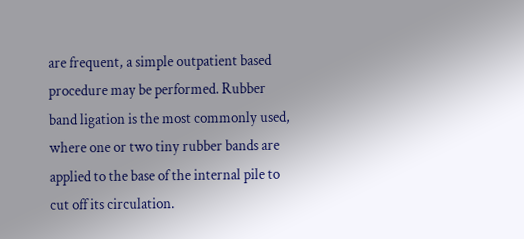are frequent, a simple outpatient based procedure may be performed. Rubber band ligation is the most commonly used, where one or two tiny rubber bands are applied to the base of the internal pile to cut off its circulation.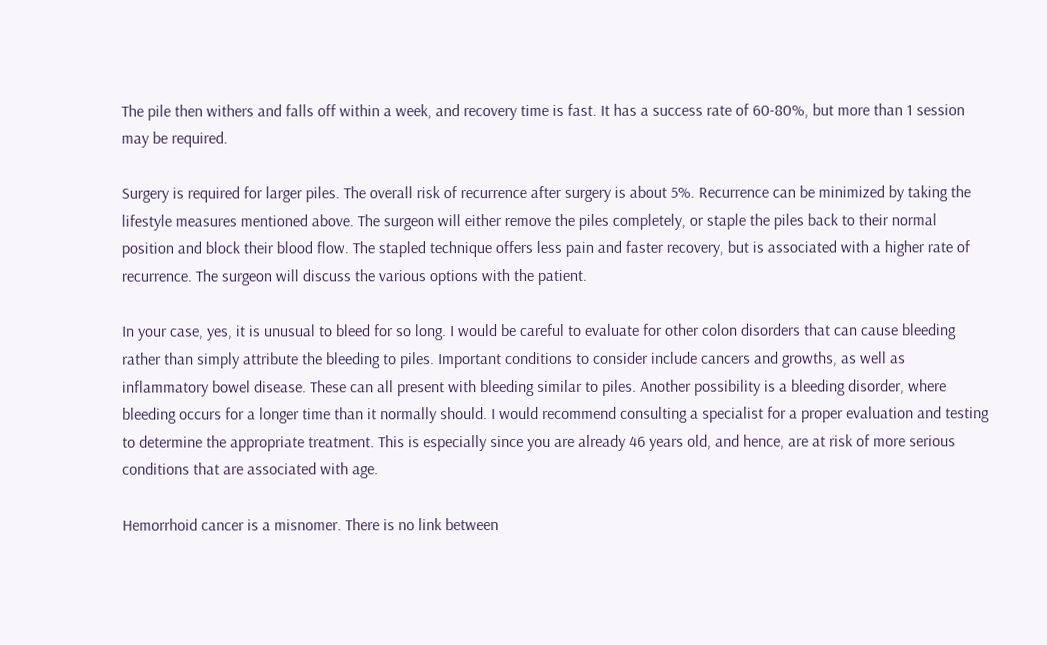The pile then withers and falls off within a week, and recovery time is fast. It has a success rate of 60-80%, but more than 1 session may be required.

Surgery is required for larger piles. The overall risk of recurrence after surgery is about 5%. Recurrence can be minimized by taking the lifestyle measures mentioned above. The surgeon will either remove the piles completely, or staple the piles back to their normal position and block their blood flow. The stapled technique offers less pain and faster recovery, but is associated with a higher rate of recurrence. The surgeon will discuss the various options with the patient.

In your case, yes, it is unusual to bleed for so long. I would be careful to evaluate for other colon disorders that can cause bleeding rather than simply attribute the bleeding to piles. Important conditions to consider include cancers and growths, as well as inflammatory bowel disease. These can all present with bleeding similar to piles. Another possibility is a bleeding disorder, where bleeding occurs for a longer time than it normally should. I would recommend consulting a specialist for a proper evaluation and testing to determine the appropriate treatment. This is especially since you are already 46 years old, and hence, are at risk of more serious conditions that are associated with age.

Hemorrhoid cancer is a misnomer. There is no link between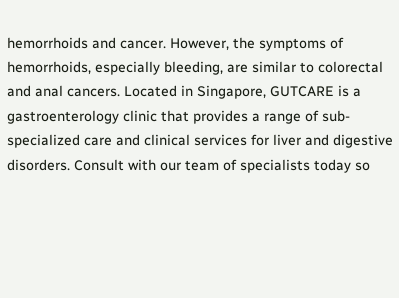hemorrhoids and cancer. However, the symptoms of hemorrhoids, especially bleeding, are similar to colorectal and anal cancers. Located in Singapore, GUTCARE is a gastroenterology clinic that provides a range of sub-specialized care and clinical services for liver and digestive disorders. Consult with our team of specialists today so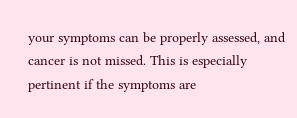your symptoms can be properly assessed, and cancer is not missed. This is especially pertinent if the symptoms are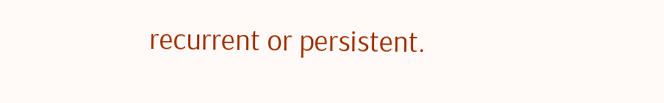recurrent or persistent.